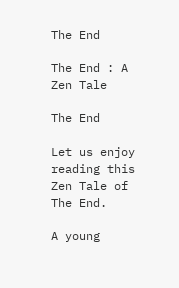The End

The End : A Zen Tale

The End

Let us enjoy reading this Zen Tale of The End.

A young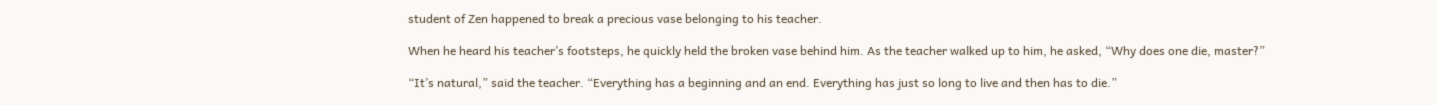student of Zen happened to break a precious vase belonging to his teacher.

When he heard his teacher’s footsteps, he quickly held the broken vase behind him. As the teacher walked up to him, he asked, “Why does one die, master?”

“It’s natural,” said the teacher. “Everything has a beginning and an end. Everything has just so long to live and then has to die.”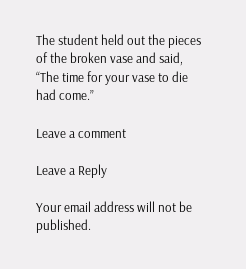The student held out the pieces of the broken vase and said, “The time for your vase to die had come.”

Leave a comment

Leave a Reply

Your email address will not be published.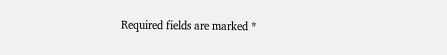Required fields are marked *